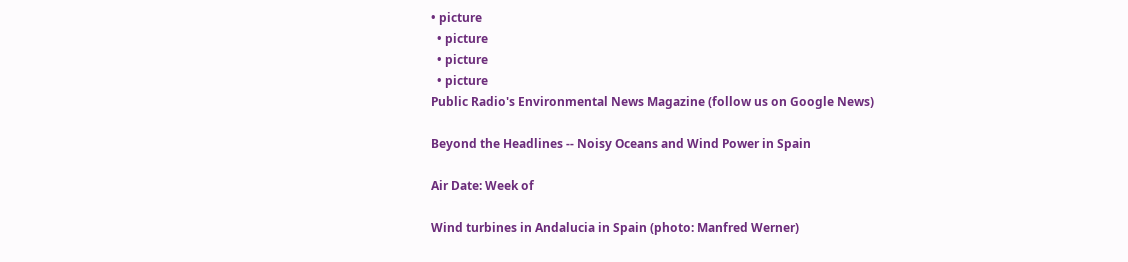• picture
  • picture
  • picture
  • picture
Public Radio's Environmental News Magazine (follow us on Google News)

Beyond the Headlines ‑- Noisy Oceans and Wind Power in Spain

Air Date: Week of

Wind turbines in Andalucia in Spain (photo: Manfred Werner)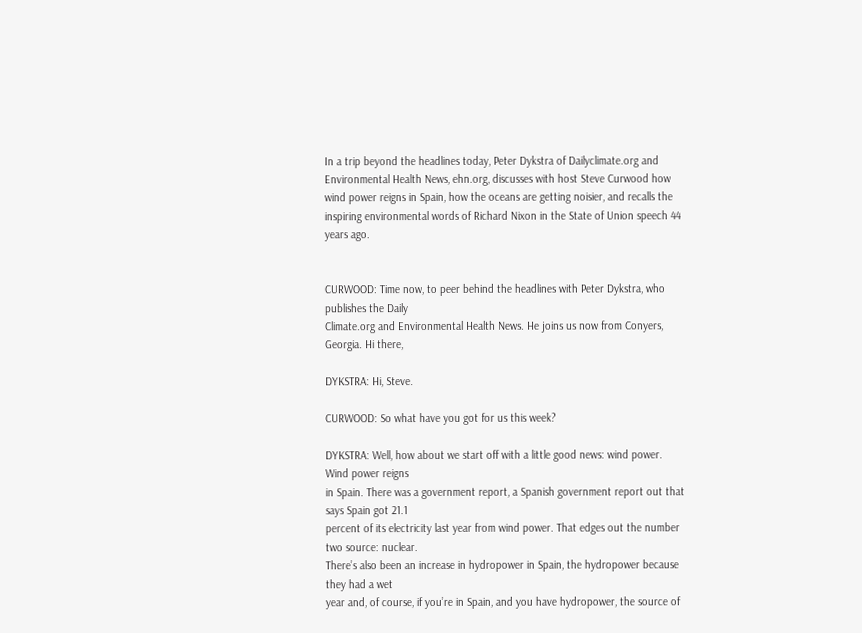In a trip beyond the headlines today, Peter Dykstra of Dailyclimate.org and Environmental Health News, ehn.org, discusses with host Steve Curwood how wind power reigns in Spain, how the oceans are getting noisier, and recalls the inspiring environmental words of Richard Nixon in the State of Union speech 44 years ago.


CURWOOD: Time now, to peer behind the headlines with Peter Dykstra, who publishes the Daily
Climate.org and Environmental Health News. He joins us now from Conyers, Georgia. Hi there,

DYKSTRA: Hi, Steve.

CURWOOD: So what have you got for us this week?

DYKSTRA: Well, how about we start off with a little good news: wind power. Wind power reigns
in Spain. There was a government report, a Spanish government report out that says Spain got 21.1
percent of its electricity last year from wind power. That edges out the number two source: nuclear.
There’s also been an increase in hydropower in Spain, the hydropower because they had a wet
year and, of course, if you’re in Spain, and you have hydropower, the source of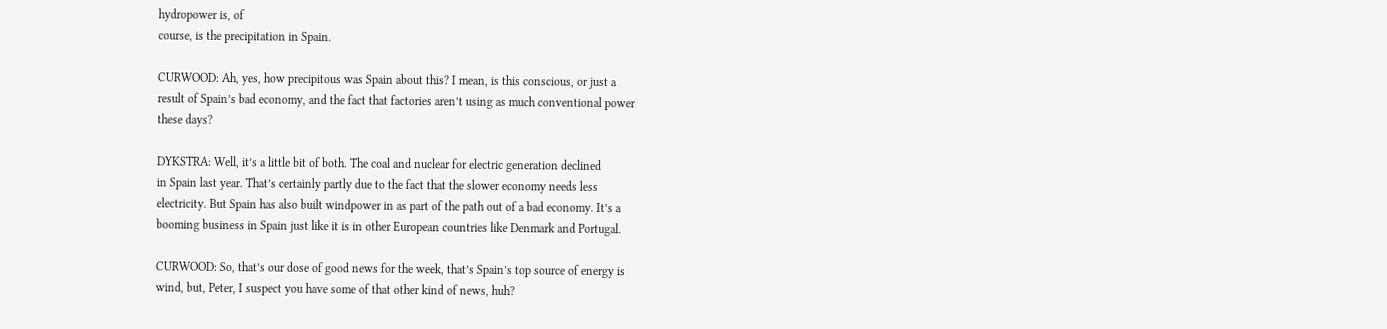hydropower is, of
course, is the precipitation in Spain.

CURWOOD: Ah, yes, how precipitous was Spain about this? I mean, is this conscious, or just a
result of Spain’s bad economy, and the fact that factories aren’t using as much conventional power
these days?

DYKSTRA: Well, it’s a little bit of both. The coal and nuclear for electric generation declined
in Spain last year. That’s certainly partly due to the fact that the slower economy needs less
electricity. But Spain has also built windpower in as part of the path out of a bad economy. It’s a
booming business in Spain just like it is in other European countries like Denmark and Portugal.

CURWOOD: So, that’s our dose of good news for the week, that’s Spain’s top source of energy is
wind, but, Peter, I suspect you have some of that other kind of news, huh?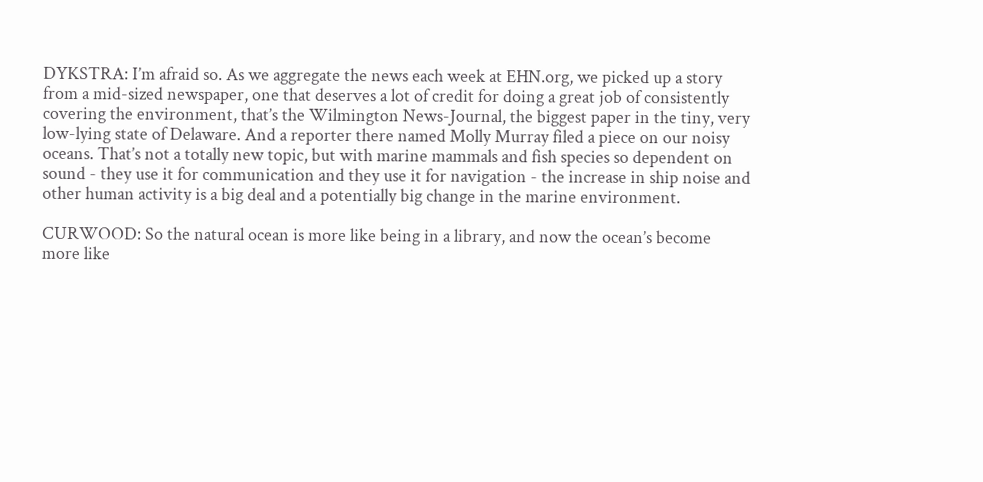DYKSTRA: I’m afraid so. As we aggregate the news each week at EHN.org, we picked up a story
from a mid-sized newspaper, one that deserves a lot of credit for doing a great job of consistently
covering the environment, that’s the Wilmington News-Journal, the biggest paper in the tiny, very
low-lying state of Delaware. And a reporter there named Molly Murray filed a piece on our noisy
oceans. That’s not a totally new topic, but with marine mammals and fish species so dependent on
sound - they use it for communication and they use it for navigation - the increase in ship noise and
other human activity is a big deal and a potentially big change in the marine environment.

CURWOOD: So the natural ocean is more like being in a library, and now the ocean’s become
more like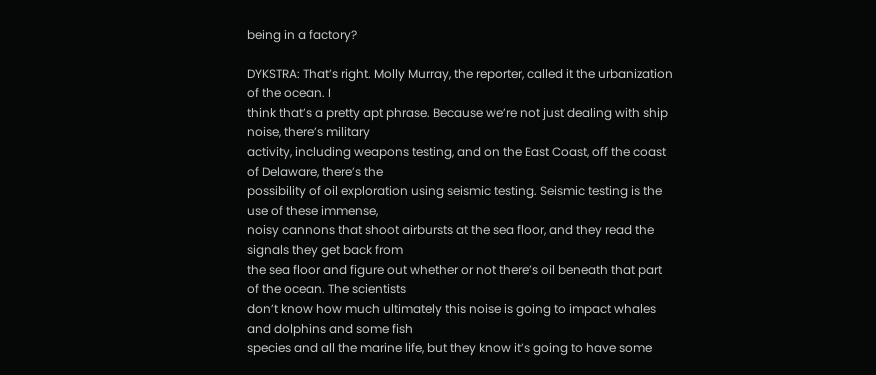being in a factory?

DYKSTRA: That’s right. Molly Murray, the reporter, called it the urbanization of the ocean. I
think that’s a pretty apt phrase. Because we’re not just dealing with ship noise, there’s military
activity, including weapons testing, and on the East Coast, off the coast of Delaware, there’s the
possibility of oil exploration using seismic testing. Seismic testing is the use of these immense,
noisy cannons that shoot airbursts at the sea floor, and they read the signals they get back from
the sea floor and figure out whether or not there’s oil beneath that part of the ocean. The scientists
don’t know how much ultimately this noise is going to impact whales and dolphins and some fish
species and all the marine life, but they know it’s going to have some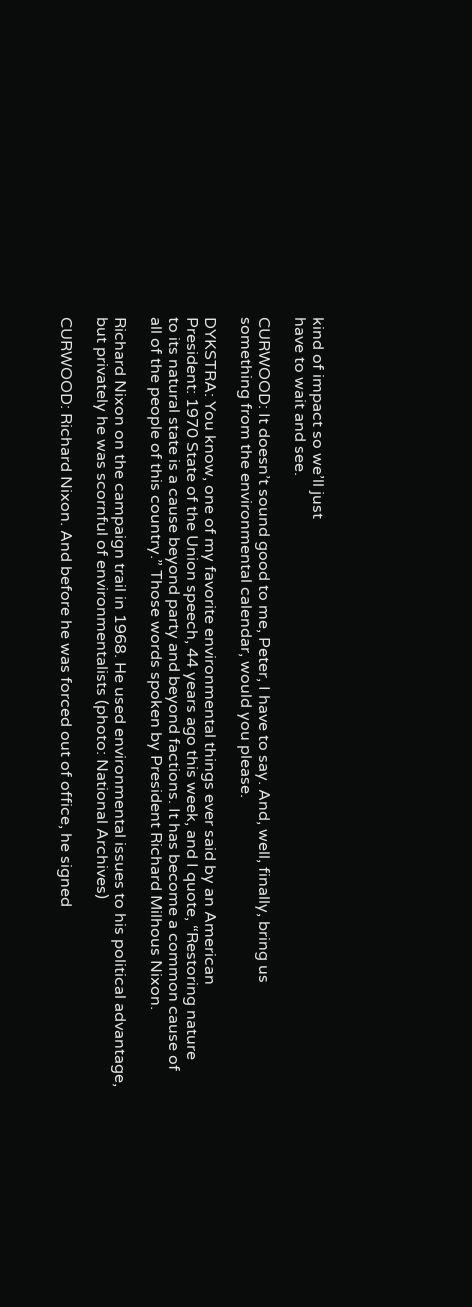kind of impact so we’ll just
have to wait and see.

CURWOOD: It doesn’t sound good to me, Peter, I have to say. And, well, finally, bring us
something from the environmental calendar, would you please.

DYKSTRA: You know, one of my favorite environmental things ever said by an American
President: 1970 State of the Union speech, 44 years ago this week, and I quote, “Restoring nature
to its natural state is a cause beyond party and beyond factions. It has become a common cause of
all of the people of this country.” Those words spoken by President Richard Milhous Nixon.

Richard Nixon on the campaign trail in 1968. He used environmental issues to his political advantage, but privately he was scornful of environmentalists (photo: National Archives)

CURWOOD: Richard Nixon. And before he was forced out of office, he signed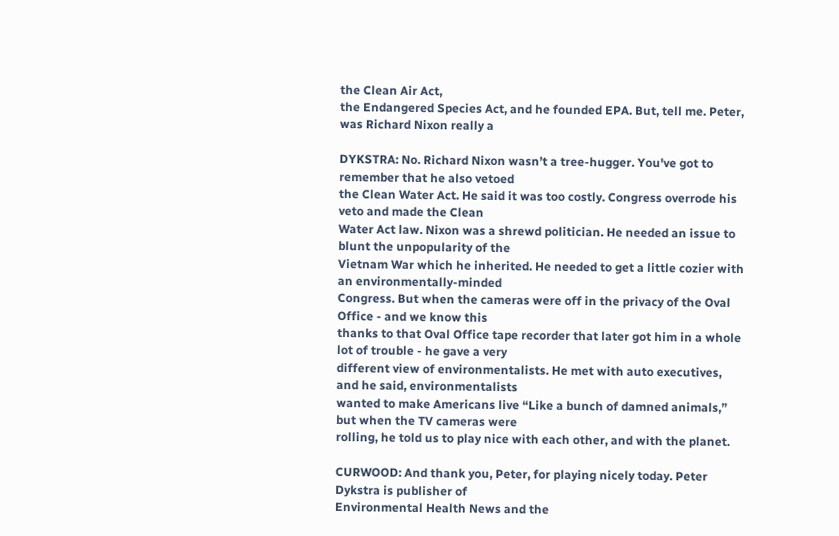the Clean Air Act,
the Endangered Species Act, and he founded EPA. But, tell me. Peter, was Richard Nixon really a

DYKSTRA: No. Richard Nixon wasn’t a tree-hugger. You've got to remember that he also vetoed
the Clean Water Act. He said it was too costly. Congress overrode his veto and made the Clean
Water Act law. Nixon was a shrewd politician. He needed an issue to blunt the unpopularity of the
Vietnam War which he inherited. He needed to get a little cozier with an environmentally-minded
Congress. But when the cameras were off in the privacy of the Oval Office - and we know this
thanks to that Oval Office tape recorder that later got him in a whole lot of trouble - he gave a very
different view of environmentalists. He met with auto executives, and he said, environmentalists
wanted to make Americans live “Like a bunch of damned animals,” but when the TV cameras were
rolling, he told us to play nice with each other, and with the planet.

CURWOOD: And thank you, Peter, for playing nicely today. Peter Dykstra is publisher of
Environmental Health News and the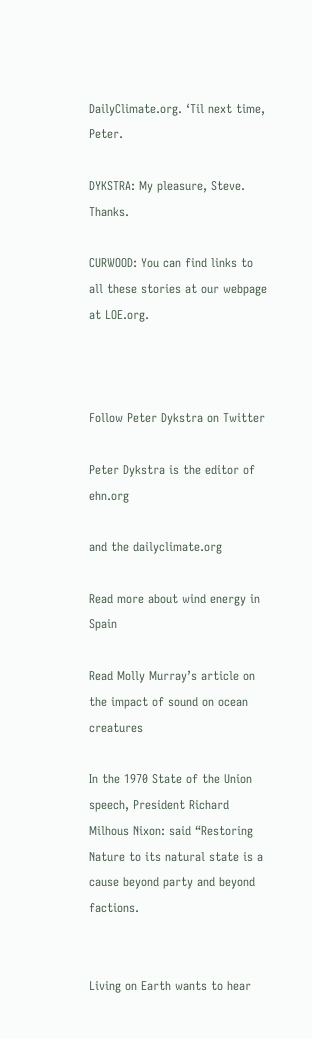DailyClimate.org. ‘Til next time, Peter.

DYKSTRA: My pleasure, Steve. Thanks.

CURWOOD: You can find links to all these stories at our webpage at LOE.org.



Follow Peter Dykstra on Twitter

Peter Dykstra is the editor of ehn.org

and the dailyclimate.org

Read more about wind energy in Spain

Read Molly Murray’s article on the impact of sound on ocean creatures

In the 1970 State of the Union speech, President Richard Milhous Nixon: said “Restoring Nature to its natural state is a cause beyond party and beyond factions.


Living on Earth wants to hear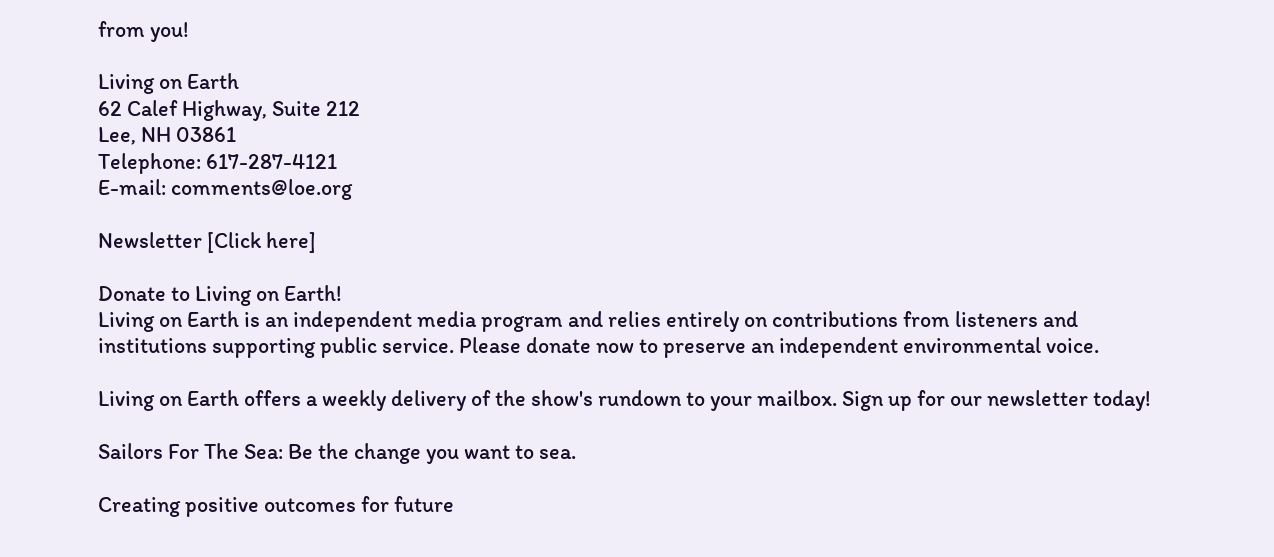from you!

Living on Earth
62 Calef Highway, Suite 212
Lee, NH 03861
Telephone: 617-287-4121
E-mail: comments@loe.org

Newsletter [Click here]

Donate to Living on Earth!
Living on Earth is an independent media program and relies entirely on contributions from listeners and institutions supporting public service. Please donate now to preserve an independent environmental voice.

Living on Earth offers a weekly delivery of the show's rundown to your mailbox. Sign up for our newsletter today!

Sailors For The Sea: Be the change you want to sea.

Creating positive outcomes for future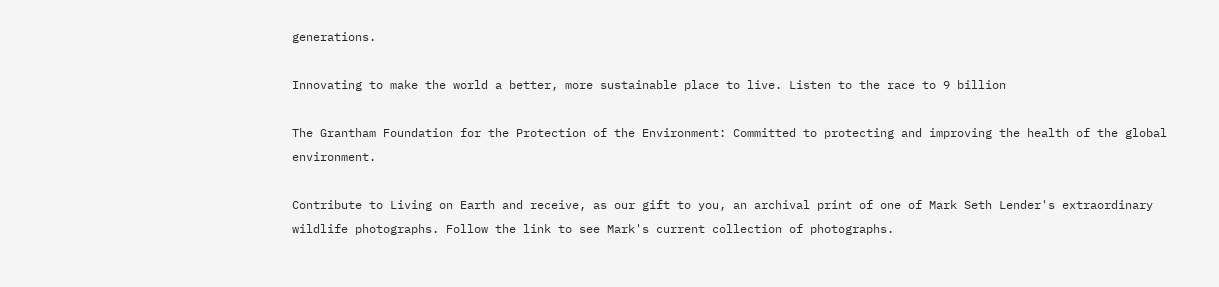generations.

Innovating to make the world a better, more sustainable place to live. Listen to the race to 9 billion

The Grantham Foundation for the Protection of the Environment: Committed to protecting and improving the health of the global environment.

Contribute to Living on Earth and receive, as our gift to you, an archival print of one of Mark Seth Lender's extraordinary wildlife photographs. Follow the link to see Mark's current collection of photographs.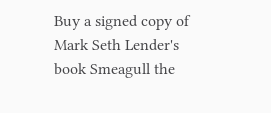Buy a signed copy of Mark Seth Lender's book Smeagull the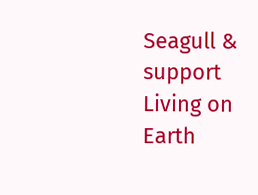Seagull & support Living on Earth